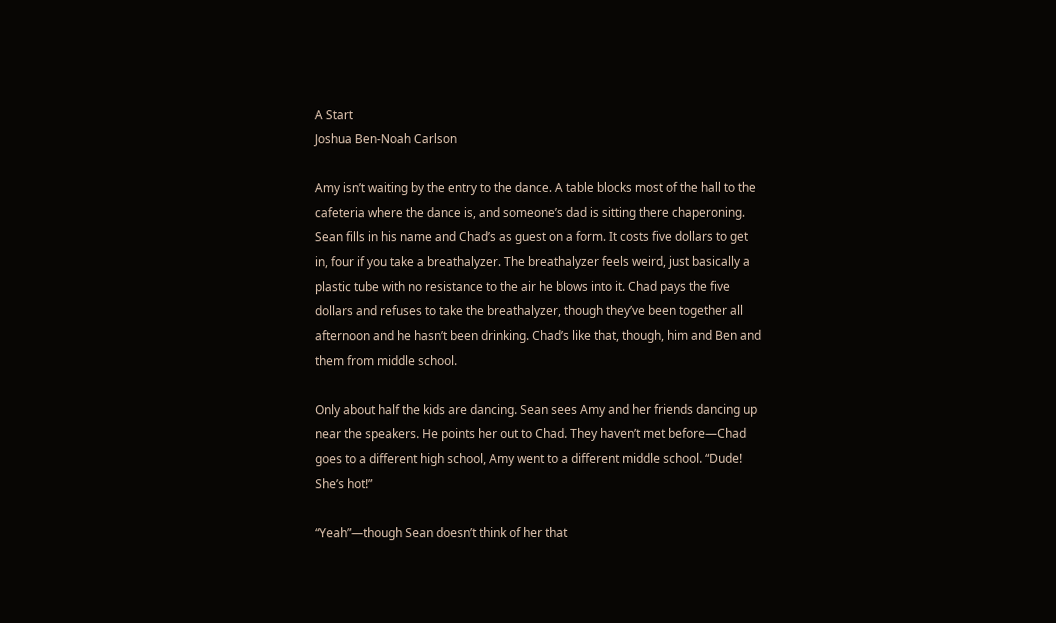A Start
Joshua Ben-Noah Carlson

Amy isn’t waiting by the entry to the dance. A table blocks most of the hall to the cafeteria where the dance is, and someone’s dad is sitting there chaperoning. Sean fills in his name and Chad’s as guest on a form. It costs five dollars to get in, four if you take a breathalyzer. The breathalyzer feels weird, just basically a plastic tube with no resistance to the air he blows into it. Chad pays the five dollars and refuses to take the breathalyzer, though they’ve been together all afternoon and he hasn’t been drinking. Chad’s like that, though, him and Ben and them from middle school.

Only about half the kids are dancing. Sean sees Amy and her friends dancing up near the speakers. He points her out to Chad. They haven’t met before—Chad goes to a different high school, Amy went to a different middle school. “Dude! She’s hot!”

“Yeah”—though Sean doesn’t think of her that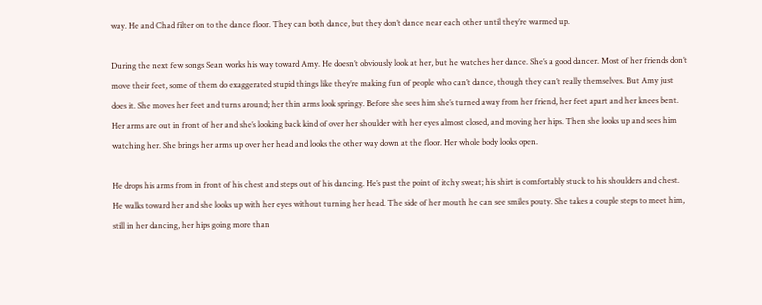way. He and Chad filter on to the dance floor. They can both dance, but they don’t dance near each other until they’re warmed up.

During the next few songs Sean works his way toward Amy. He doesn’t obviously look at her, but he watches her dance. She’s a good dancer. Most of her friends don’t move their feet, some of them do exaggerated stupid things like they’re making fun of people who can’t dance, though they can’t really themselves. But Amy just does it. She moves her feet and turns around; her thin arms look springy. Before she sees him she’s turned away from her friend, her feet apart and her knees bent. Her arms are out in front of her and she’s looking back kind of over her shoulder with her eyes almost closed, and moving her hips. Then she looks up and sees him watching her. She brings her arms up over her head and looks the other way down at the floor. Her whole body looks open.

He drops his arms from in front of his chest and steps out of his dancing. He’s past the point of itchy sweat; his shirt is comfortably stuck to his shoulders and chest. He walks toward her and she looks up with her eyes without turning her head. The side of her mouth he can see smiles pouty. She takes a couple steps to meet him, still in her dancing, her hips going more than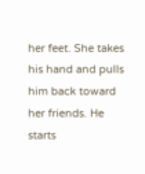her feet. She takes his hand and pulls him back toward her friends. He starts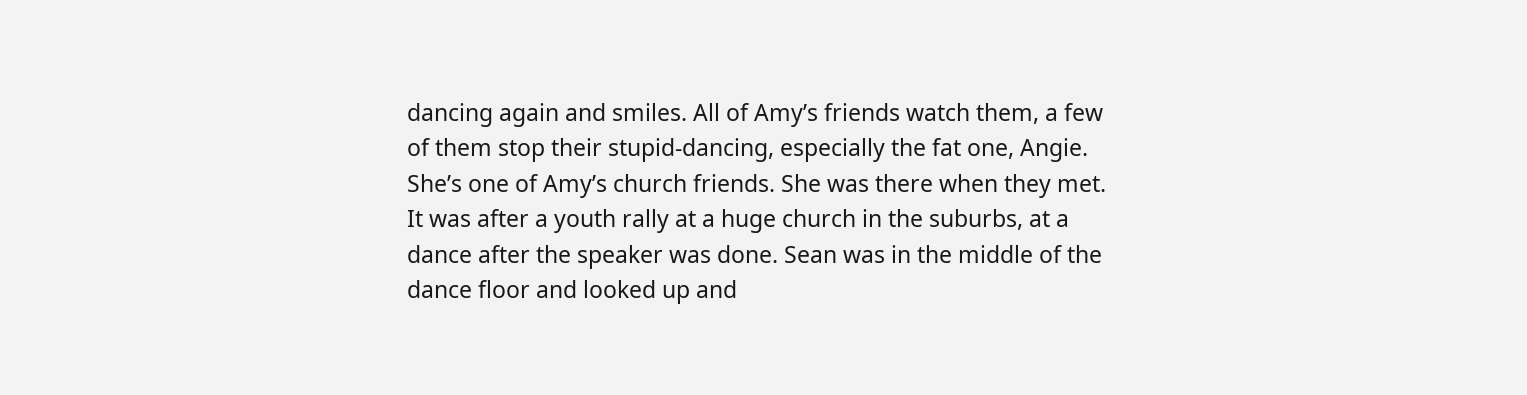dancing again and smiles. All of Amy’s friends watch them, a few of them stop their stupid-dancing, especially the fat one, Angie. She’s one of Amy’s church friends. She was there when they met. It was after a youth rally at a huge church in the suburbs, at a dance after the speaker was done. Sean was in the middle of the dance floor and looked up and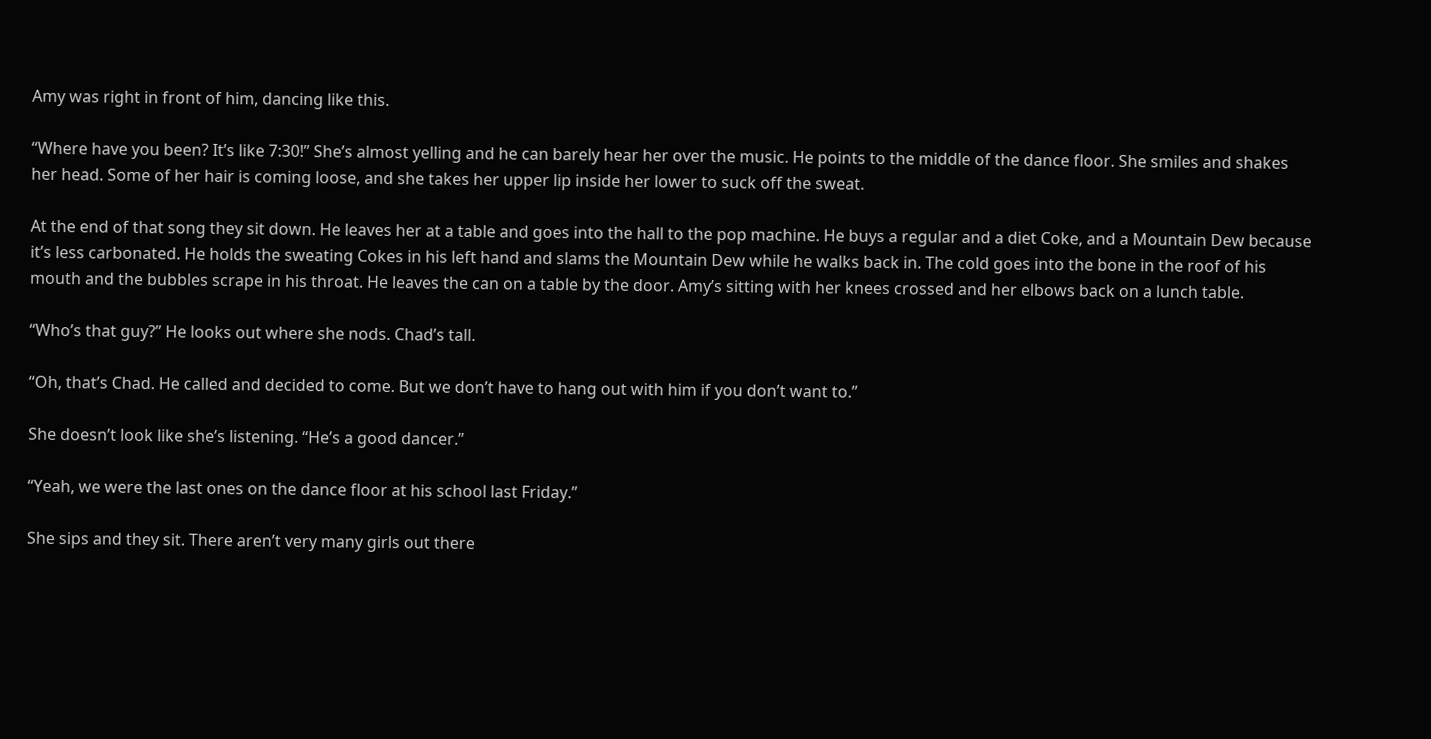Amy was right in front of him, dancing like this.

“Where have you been? It’s like 7:30!” She’s almost yelling and he can barely hear her over the music. He points to the middle of the dance floor. She smiles and shakes her head. Some of her hair is coming loose, and she takes her upper lip inside her lower to suck off the sweat.

At the end of that song they sit down. He leaves her at a table and goes into the hall to the pop machine. He buys a regular and a diet Coke, and a Mountain Dew because it’s less carbonated. He holds the sweating Cokes in his left hand and slams the Mountain Dew while he walks back in. The cold goes into the bone in the roof of his mouth and the bubbles scrape in his throat. He leaves the can on a table by the door. Amy’s sitting with her knees crossed and her elbows back on a lunch table.

“Who’s that guy?” He looks out where she nods. Chad’s tall.

“Oh, that’s Chad. He called and decided to come. But we don’t have to hang out with him if you don’t want to.”

She doesn’t look like she’s listening. “He’s a good dancer.”

“Yeah, we were the last ones on the dance floor at his school last Friday.”

She sips and they sit. There aren’t very many girls out there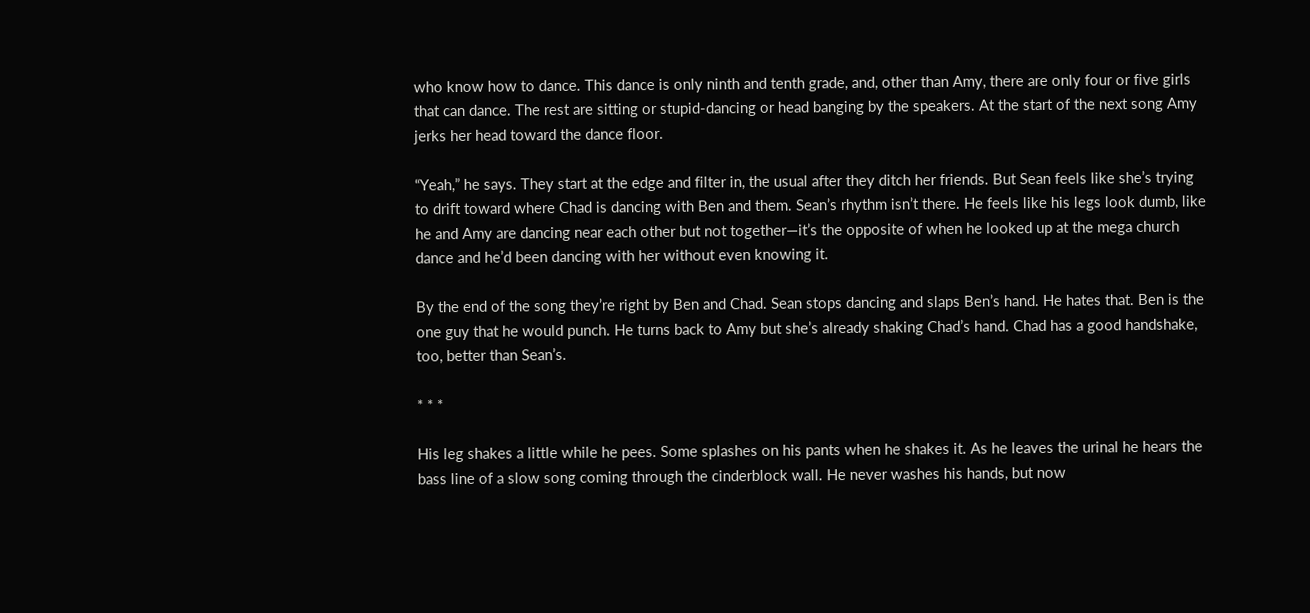who know how to dance. This dance is only ninth and tenth grade, and, other than Amy, there are only four or five girls that can dance. The rest are sitting or stupid-dancing or head banging by the speakers. At the start of the next song Amy jerks her head toward the dance floor.

“Yeah,” he says. They start at the edge and filter in, the usual after they ditch her friends. But Sean feels like she’s trying to drift toward where Chad is dancing with Ben and them. Sean’s rhythm isn’t there. He feels like his legs look dumb, like he and Amy are dancing near each other but not together—it’s the opposite of when he looked up at the mega church dance and he’d been dancing with her without even knowing it.

By the end of the song they’re right by Ben and Chad. Sean stops dancing and slaps Ben’s hand. He hates that. Ben is the one guy that he would punch. He turns back to Amy but she’s already shaking Chad’s hand. Chad has a good handshake, too, better than Sean’s.

* * *

His leg shakes a little while he pees. Some splashes on his pants when he shakes it. As he leaves the urinal he hears the bass line of a slow song coming through the cinderblock wall. He never washes his hands, but now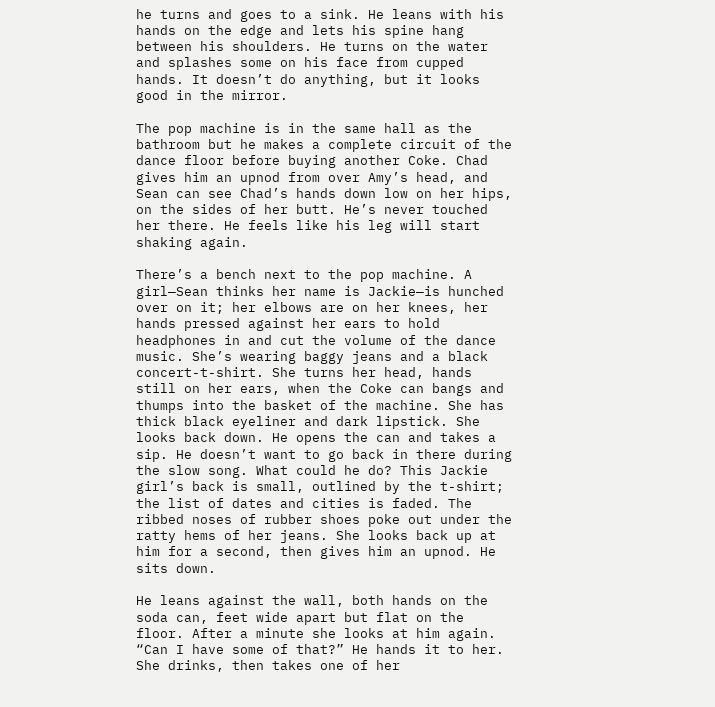he turns and goes to a sink. He leans with his hands on the edge and lets his spine hang between his shoulders. He turns on the water and splashes some on his face from cupped hands. It doesn’t do anything, but it looks good in the mirror.

The pop machine is in the same hall as the bathroom but he makes a complete circuit of the dance floor before buying another Coke. Chad gives him an upnod from over Amy’s head, and Sean can see Chad’s hands down low on her hips, on the sides of her butt. He’s never touched her there. He feels like his leg will start shaking again.

There’s a bench next to the pop machine. A girl—Sean thinks her name is Jackie—is hunched over on it; her elbows are on her knees, her hands pressed against her ears to hold headphones in and cut the volume of the dance music. She’s wearing baggy jeans and a black concert-t-shirt. She turns her head, hands still on her ears, when the Coke can bangs and thumps into the basket of the machine. She has thick black eyeliner and dark lipstick. She looks back down. He opens the can and takes a sip. He doesn’t want to go back in there during the slow song. What could he do? This Jackie girl’s back is small, outlined by the t-shirt; the list of dates and cities is faded. The ribbed noses of rubber shoes poke out under the ratty hems of her jeans. She looks back up at him for a second, then gives him an upnod. He sits down.

He leans against the wall, both hands on the soda can, feet wide apart but flat on the floor. After a minute she looks at him again. “Can I have some of that?” He hands it to her. She drinks, then takes one of her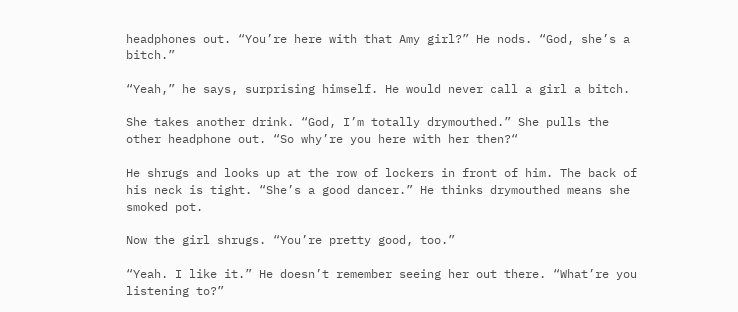headphones out. “You’re here with that Amy girl?” He nods. “God, she’s a bitch.”

“Yeah,” he says, surprising himself. He would never call a girl a bitch.

She takes another drink. “God, I’m totally drymouthed.” She pulls the other headphone out. “So why’re you here with her then?“

He shrugs and looks up at the row of lockers in front of him. The back of his neck is tight. “She’s a good dancer.” He thinks drymouthed means she smoked pot.

Now the girl shrugs. “You’re pretty good, too.”

“Yeah. I like it.” He doesn’t remember seeing her out there. “What’re you listening to?”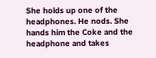She holds up one of the headphones. He nods. She hands him the Coke and the headphone and takes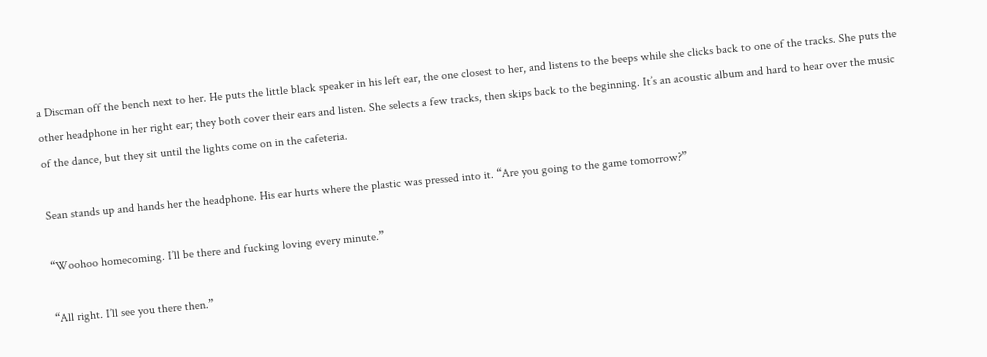a Discman off the bench next to her. He puts the little black speaker in his left ear, the one closest to her, and listens to the beeps while she clicks back to one of the tracks. She puts the other headphone in her right ear; they both cover their ears and listen. She selects a few tracks, then skips back to the beginning. It’s an acoustic album and hard to hear over the music of the dance, but they sit until the lights come on in the cafeteria.

Sean stands up and hands her the headphone. His ear hurts where the plastic was pressed into it. “Are you going to the game tomorrow?”

“Woohoo homecoming. I’ll be there and fucking loving every minute.”

“All right. I’ll see you there then.”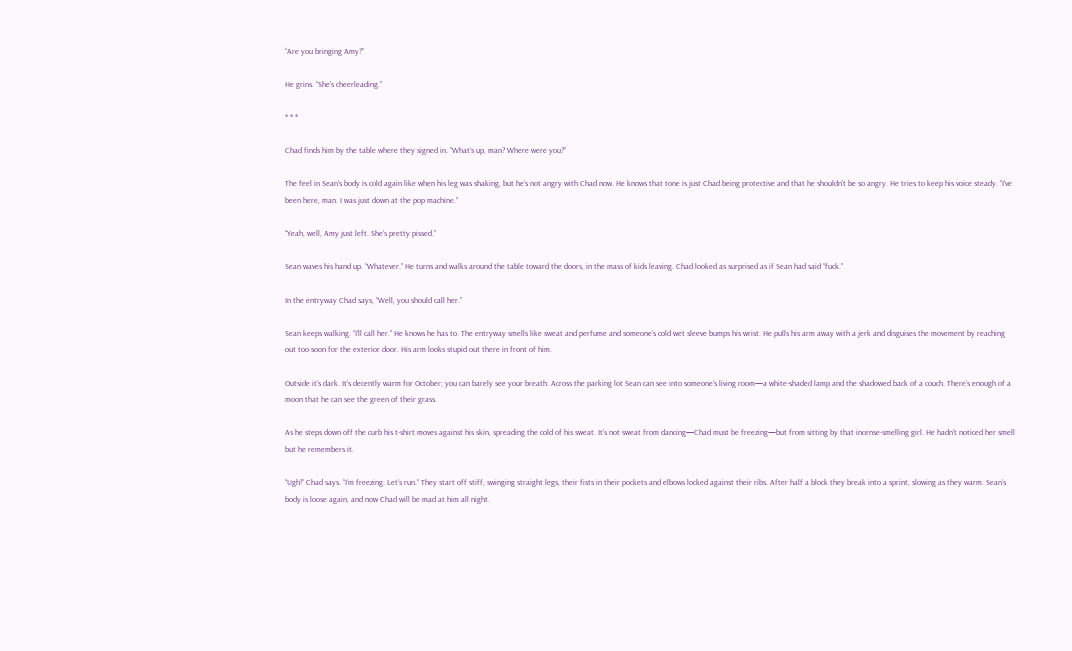“Are you bringing Amy?”

He grins. “She’s cheerleading.”

* * *

Chad finds him by the table where they signed in. “What’s up, man? Where were you?”

The feel in Sean’s body is cold again like when his leg was shaking, but he’s not angry with Chad now. He knows that tone is just Chad being protective and that he shouldn’t be so angry. He tries to keep his voice steady. “I've been here, man. I was just down at the pop machine.”

“Yeah, well, Amy just left. She’s pretty pissed.”

Sean waves his hand up. “Whatever.” He turns and walks around the table toward the doors, in the mass of kids leaving. Chad looked as surprised as if Sean had said “fuck.”

In the entryway Chad says, “Well, you should call her.”

Sean keeps walking. “I’ll call her.” He knows he has to. The entryway smells like sweat and perfume and someone’s cold wet sleeve bumps his wrist. He pulls his arm away with a jerk and disguises the movement by reaching out too soon for the exterior door. His arm looks stupid out there in front of him.

Outside it’s dark. It’s decently warm for October; you can barely see your breath. Across the parking lot Sean can see into someone’s living room—a white-shaded lamp and the shadowed back of a couch. There’s enough of a moon that he can see the green of their grass.

As he steps down off the curb his t-shirt moves against his skin, spreading the cold of his sweat. It’s not sweat from dancing—Chad must be freezing—but from sitting by that incense-smelling girl. He hadn’t noticed her smell but he remembers it.

“Ugh!” Chad says. “I’m freezing. Let’s run.“ They start off stiff, swinging straight legs, their fists in their pockets and elbows locked against their ribs. After half a block they break into a sprint, slowing as they warm. Sean’s body is loose again, and now Chad will be mad at him all night.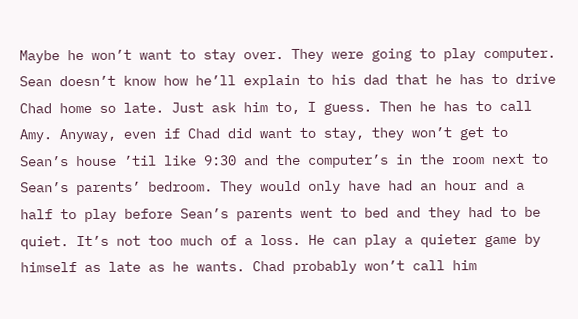Maybe he won’t want to stay over. They were going to play computer. Sean doesn’t know how he’ll explain to his dad that he has to drive Chad home so late. Just ask him to, I guess. Then he has to call Amy. Anyway, even if Chad did want to stay, they won’t get to Sean’s house ’til like 9:30 and the computer’s in the room next to Sean’s parents’ bedroom. They would only have had an hour and a half to play before Sean’s parents went to bed and they had to be quiet. It’s not too much of a loss. He can play a quieter game by himself as late as he wants. Chad probably won’t call him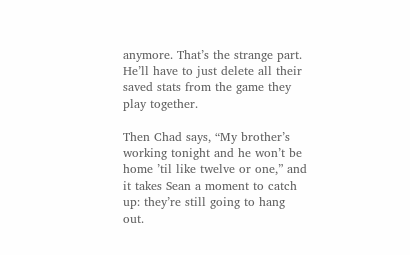anymore. That’s the strange part. He’ll have to just delete all their saved stats from the game they play together.

Then Chad says, “My brother’s working tonight and he won’t be home ’til like twelve or one,” and it takes Sean a moment to catch up: they’re still going to hang out.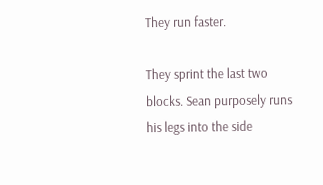They run faster.

They sprint the last two blocks. Sean purposely runs his legs into the side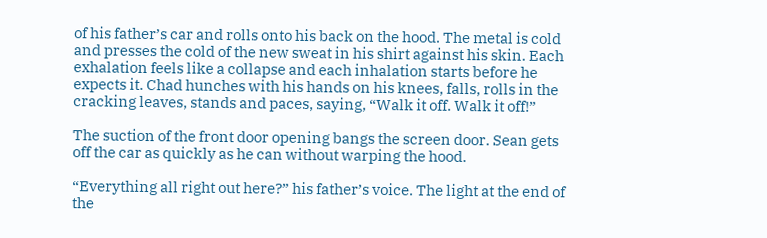of his father’s car and rolls onto his back on the hood. The metal is cold and presses the cold of the new sweat in his shirt against his skin. Each exhalation feels like a collapse and each inhalation starts before he expects it. Chad hunches with his hands on his knees, falls, rolls in the cracking leaves, stands and paces, saying, “Walk it off. Walk it off!”

The suction of the front door opening bangs the screen door. Sean gets off the car as quickly as he can without warping the hood.

“Everything all right out here?” his father’s voice. The light at the end of the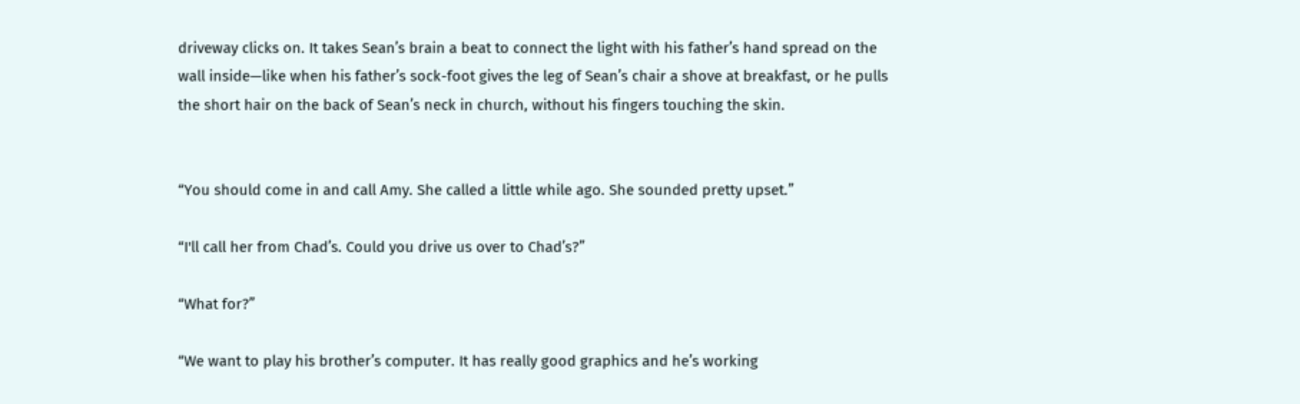driveway clicks on. It takes Sean’s brain a beat to connect the light with his father’s hand spread on the wall inside—like when his father’s sock-foot gives the leg of Sean’s chair a shove at breakfast, or he pulls the short hair on the back of Sean’s neck in church, without his fingers touching the skin.


“You should come in and call Amy. She called a little while ago. She sounded pretty upset.”

“I'll call her from Chad’s. Could you drive us over to Chad’s?”

“What for?”

“We want to play his brother’s computer. It has really good graphics and he’s working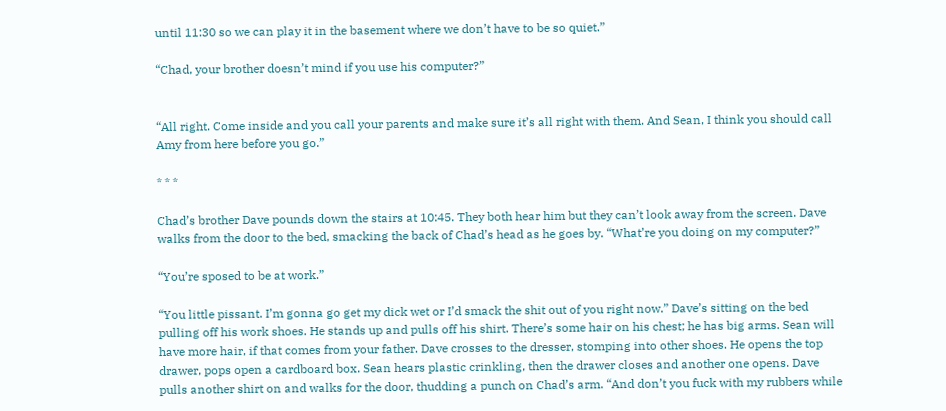until 11:30 so we can play it in the basement where we don’t have to be so quiet.”

“Chad, your brother doesn’t mind if you use his computer?”


“All right. Come inside and you call your parents and make sure it’s all right with them. And Sean, I think you should call Amy from here before you go.”

* * *

Chad’s brother Dave pounds down the stairs at 10:45. They both hear him but they can’t look away from the screen. Dave walks from the door to the bed, smacking the back of Chad’s head as he goes by. “What’re you doing on my computer?”

“You’re sposed to be at work.”

“You little pissant. I’m gonna go get my dick wet or I’d smack the shit out of you right now.” Dave’s sitting on the bed pulling off his work shoes. He stands up and pulls off his shirt. There’s some hair on his chest; he has big arms. Sean will have more hair, if that comes from your father. Dave crosses to the dresser, stomping into other shoes. He opens the top drawer, pops open a cardboard box. Sean hears plastic crinkling, then the drawer closes and another one opens. Dave pulls another shirt on and walks for the door, thudding a punch on Chad’s arm. “And don’t you fuck with my rubbers while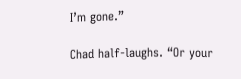I’m gone.”

Chad half-laughs. “Or your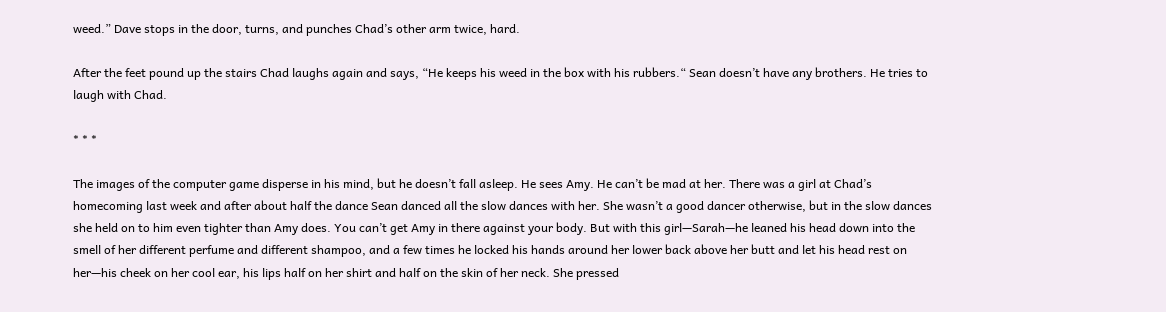weed.” Dave stops in the door, turns, and punches Chad’s other arm twice, hard.

After the feet pound up the stairs Chad laughs again and says, “He keeps his weed in the box with his rubbers.“ Sean doesn’t have any brothers. He tries to laugh with Chad.

* * *

The images of the computer game disperse in his mind, but he doesn’t fall asleep. He sees Amy. He can’t be mad at her. There was a girl at Chad’s homecoming last week and after about half the dance Sean danced all the slow dances with her. She wasn’t a good dancer otherwise, but in the slow dances she held on to him even tighter than Amy does. You can’t get Amy in there against your body. But with this girl—Sarah—he leaned his head down into the smell of her different perfume and different shampoo, and a few times he locked his hands around her lower back above her butt and let his head rest on her—his cheek on her cool ear, his lips half on her shirt and half on the skin of her neck. She pressed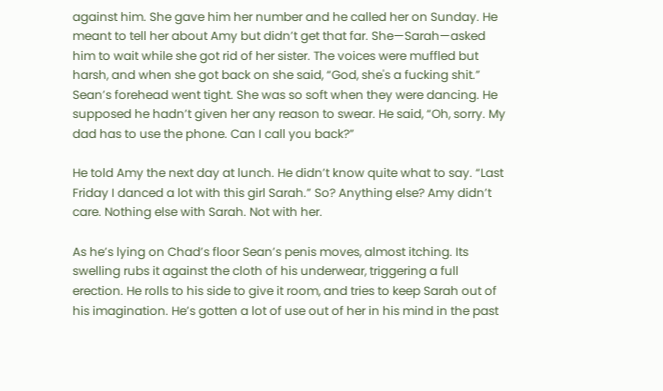against him. She gave him her number and he called her on Sunday. He meant to tell her about Amy but didn’t get that far. She—Sarah—asked him to wait while she got rid of her sister. The voices were muffled but harsh, and when she got back on she said, “God, she's a fucking shit.” Sean’s forehead went tight. She was so soft when they were dancing. He supposed he hadn’t given her any reason to swear. He said, “Oh, sorry. My dad has to use the phone. Can I call you back?”

He told Amy the next day at lunch. He didn’t know quite what to say. “Last Friday I danced a lot with this girl Sarah.” So? Anything else? Amy didn’t care. Nothing else with Sarah. Not with her.

As he’s lying on Chad’s floor Sean’s penis moves, almost itching. Its swelling rubs it against the cloth of his underwear, triggering a full erection. He rolls to his side to give it room, and tries to keep Sarah out of his imagination. He’s gotten a lot of use out of her in his mind in the past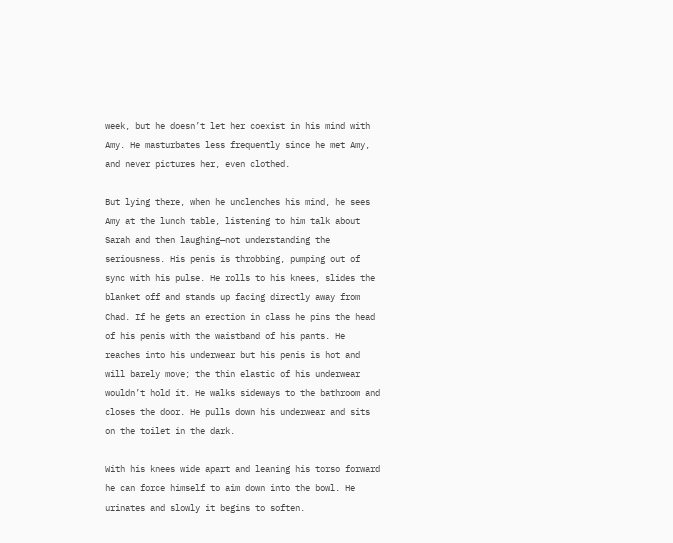week, but he doesn’t let her coexist in his mind with Amy. He masturbates less frequently since he met Amy, and never pictures her, even clothed.

But lying there, when he unclenches his mind, he sees Amy at the lunch table, listening to him talk about Sarah and then laughing—not understanding the seriousness. His penis is throbbing, pumping out of sync with his pulse. He rolls to his knees, slides the blanket off and stands up facing directly away from Chad. If he gets an erection in class he pins the head of his penis with the waistband of his pants. He reaches into his underwear but his penis is hot and will barely move; the thin elastic of his underwear wouldn’t hold it. He walks sideways to the bathroom and closes the door. He pulls down his underwear and sits on the toilet in the dark.

With his knees wide apart and leaning his torso forward he can force himself to aim down into the bowl. He urinates and slowly it begins to soften.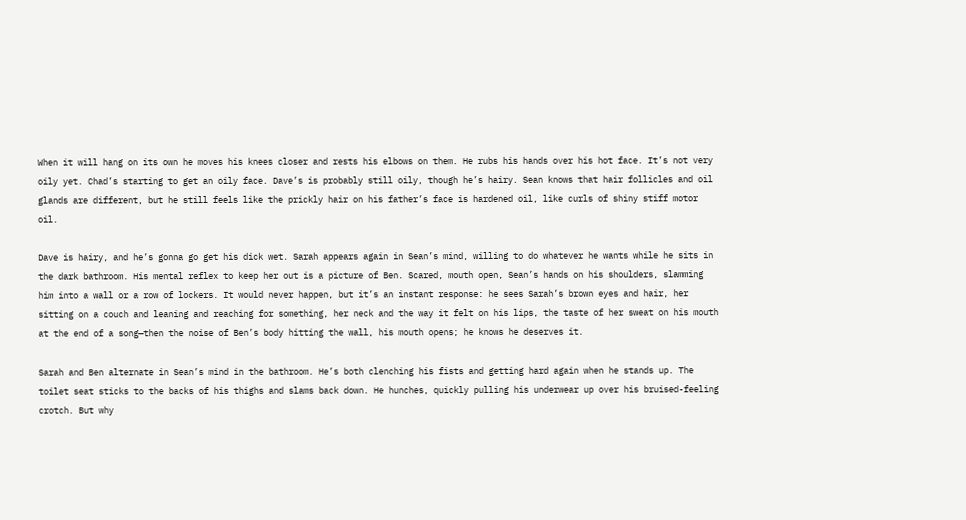When it will hang on its own he moves his knees closer and rests his elbows on them. He rubs his hands over his hot face. It’s not very oily yet. Chad’s starting to get an oily face. Dave’s is probably still oily, though he’s hairy. Sean knows that hair follicles and oil glands are different, but he still feels like the prickly hair on his father’s face is hardened oil, like curls of shiny stiff motor oil.

Dave is hairy, and he’s gonna go get his dick wet. Sarah appears again in Sean’s mind, willing to do whatever he wants while he sits in the dark bathroom. His mental reflex to keep her out is a picture of Ben. Scared, mouth open, Sean’s hands on his shoulders, slamming him into a wall or a row of lockers. It would never happen, but it’s an instant response: he sees Sarah’s brown eyes and hair, her sitting on a couch and leaning and reaching for something, her neck and the way it felt on his lips, the taste of her sweat on his mouth at the end of a song—then the noise of Ben’s body hitting the wall, his mouth opens; he knows he deserves it.

Sarah and Ben alternate in Sean’s mind in the bathroom. He’s both clenching his fists and getting hard again when he stands up. The toilet seat sticks to the backs of his thighs and slams back down. He hunches, quickly pulling his underwear up over his bruised-feeling crotch. But why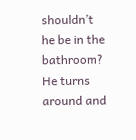shouldn’t he be in the bathroom? He turns around and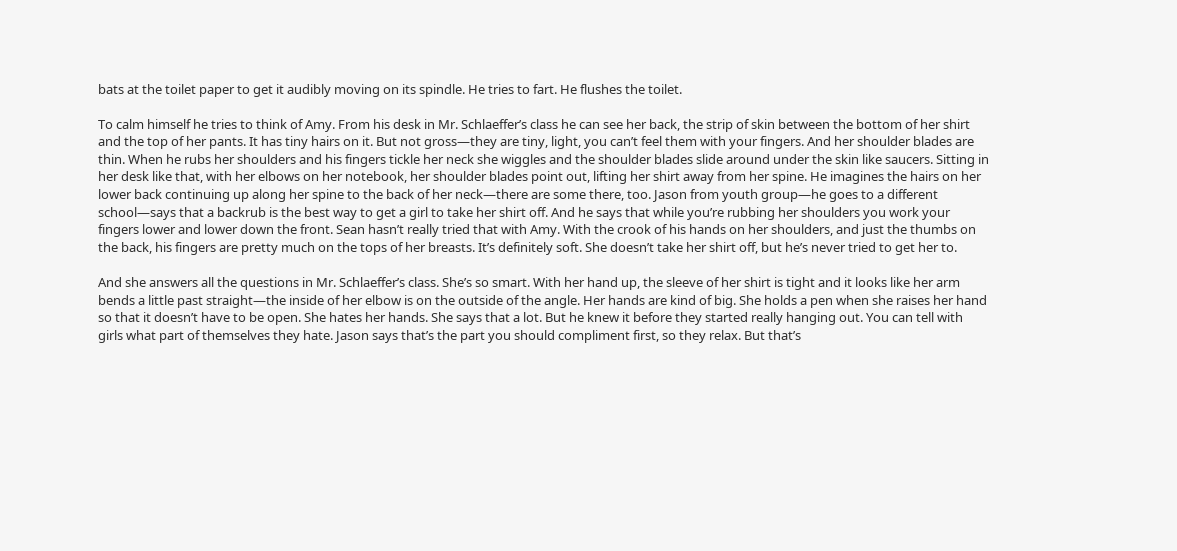bats at the toilet paper to get it audibly moving on its spindle. He tries to fart. He flushes the toilet.

To calm himself he tries to think of Amy. From his desk in Mr. Schlaeffer’s class he can see her back, the strip of skin between the bottom of her shirt and the top of her pants. It has tiny hairs on it. But not gross—they are tiny, light, you can’t feel them with your fingers. And her shoulder blades are thin. When he rubs her shoulders and his fingers tickle her neck she wiggles and the shoulder blades slide around under the skin like saucers. Sitting in her desk like that, with her elbows on her notebook, her shoulder blades point out, lifting her shirt away from her spine. He imagines the hairs on her lower back continuing up along her spine to the back of her neck—there are some there, too. Jason from youth group—he goes to a different school—says that a backrub is the best way to get a girl to take her shirt off. And he says that while you’re rubbing her shoulders you work your fingers lower and lower down the front. Sean hasn’t really tried that with Amy. With the crook of his hands on her shoulders, and just the thumbs on the back, his fingers are pretty much on the tops of her breasts. It’s definitely soft. She doesn’t take her shirt off, but he’s never tried to get her to.

And she answers all the questions in Mr. Schlaeffer’s class. She’s so smart. With her hand up, the sleeve of her shirt is tight and it looks like her arm bends a little past straight—the inside of her elbow is on the outside of the angle. Her hands are kind of big. She holds a pen when she raises her hand so that it doesn’t have to be open. She hates her hands. She says that a lot. But he knew it before they started really hanging out. You can tell with girls what part of themselves they hate. Jason says that’s the part you should compliment first, so they relax. But that’s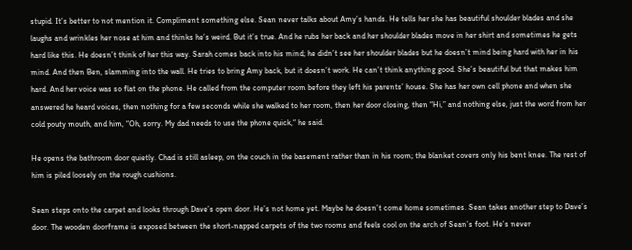stupid. It’s better to not mention it. Compliment something else. Sean never talks about Amy’s hands. He tells her she has beautiful shoulder blades and she laughs and wrinkles her nose at him and thinks he’s weird. But it’s true. And he rubs her back and her shoulder blades move in her shirt and sometimes he gets hard like this. He doesn’t think of her this way. Sarah comes back into his mind; he didn’t see her shoulder blades but he doesn’t mind being hard with her in his mind. And then Ben, slamming into the wall. He tries to bring Amy back, but it doesn’t work. He can’t think anything good. She’s beautiful but that makes him hard. And her voice was so flat on the phone. He called from the computer room before they left his parents’ house. She has her own cell phone and when she answered he heard voices, then nothing for a few seconds while she walked to her room, then her door closing, then “Hi,” and nothing else, just the word from her cold pouty mouth, and him, “Oh, sorry. My dad needs to use the phone quick,“ he said.

He opens the bathroom door quietly. Chad is still asleep, on the couch in the basement rather than in his room; the blanket covers only his bent knee. The rest of him is piled loosely on the rough cushions.

Sean steps onto the carpet and looks through Dave’s open door. He’s not home yet. Maybe he doesn’t come home sometimes. Sean takes another step to Dave’s door. The wooden doorframe is exposed between the short-napped carpets of the two rooms and feels cool on the arch of Sean’s foot. He’s never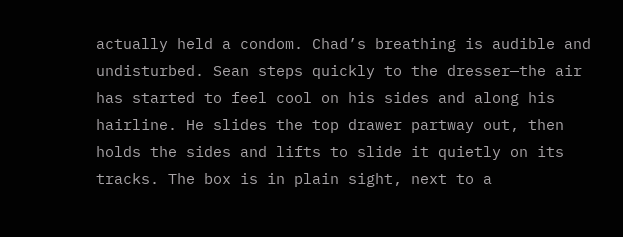actually held a condom. Chad’s breathing is audible and undisturbed. Sean steps quickly to the dresser—the air has started to feel cool on his sides and along his hairline. He slides the top drawer partway out, then holds the sides and lifts to slide it quietly on its tracks. The box is in plain sight, next to a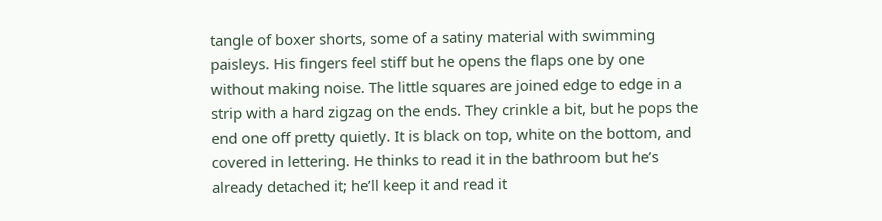tangle of boxer shorts, some of a satiny material with swimming paisleys. His fingers feel stiff but he opens the flaps one by one without making noise. The little squares are joined edge to edge in a strip with a hard zigzag on the ends. They crinkle a bit, but he pops the end one off pretty quietly. It is black on top, white on the bottom, and covered in lettering. He thinks to read it in the bathroom but he’s already detached it; he’ll keep it and read it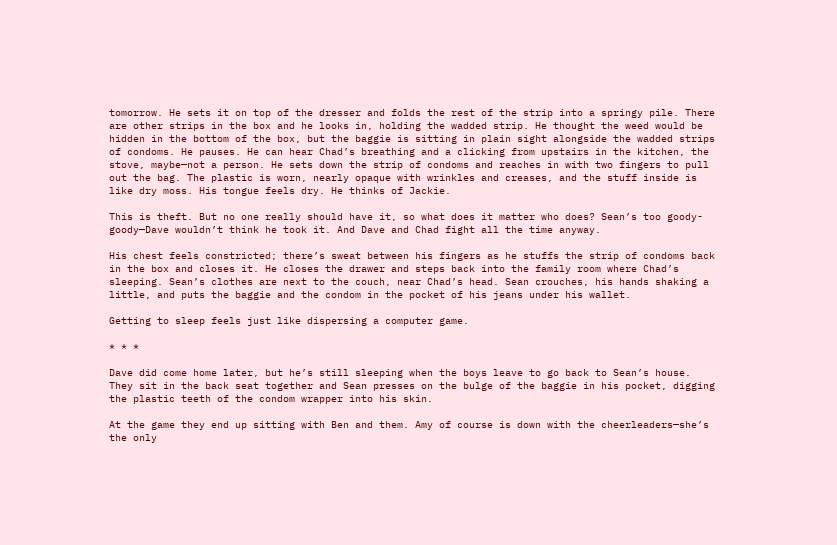tomorrow. He sets it on top of the dresser and folds the rest of the strip into a springy pile. There are other strips in the box and he looks in, holding the wadded strip. He thought the weed would be hidden in the bottom of the box, but the baggie is sitting in plain sight alongside the wadded strips of condoms. He pauses. He can hear Chad’s breathing and a clicking from upstairs in the kitchen, the stove, maybe—not a person. He sets down the strip of condoms and reaches in with two fingers to pull out the bag. The plastic is worn, nearly opaque with wrinkles and creases, and the stuff inside is like dry moss. His tongue feels dry. He thinks of Jackie.

This is theft. But no one really should have it, so what does it matter who does? Sean’s too goody-goody—Dave wouldn’t think he took it. And Dave and Chad fight all the time anyway.

His chest feels constricted; there’s sweat between his fingers as he stuffs the strip of condoms back in the box and closes it. He closes the drawer and steps back into the family room where Chad’s sleeping. Sean’s clothes are next to the couch, near Chad’s head. Sean crouches, his hands shaking a little, and puts the baggie and the condom in the pocket of his jeans under his wallet.

Getting to sleep feels just like dispersing a computer game.

* * *

Dave did come home later, but he’s still sleeping when the boys leave to go back to Sean’s house. They sit in the back seat together and Sean presses on the bulge of the baggie in his pocket, digging the plastic teeth of the condom wrapper into his skin.

At the game they end up sitting with Ben and them. Amy of course is down with the cheerleaders—she’s the only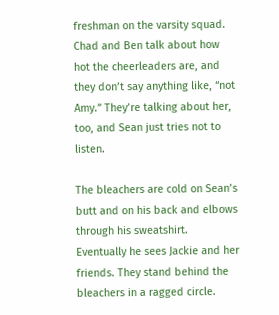freshman on the varsity squad. Chad and Ben talk about how hot the cheerleaders are, and they don’t say anything like, “not Amy.” They’re talking about her, too, and Sean just tries not to listen.

The bleachers are cold on Sean’s butt and on his back and elbows through his sweatshirt. Eventually he sees Jackie and her friends. They stand behind the bleachers in a ragged circle.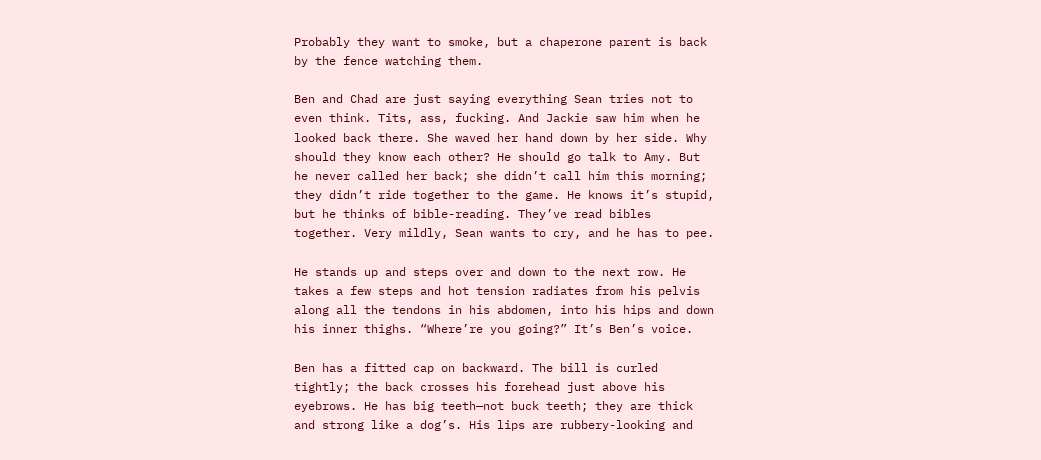Probably they want to smoke, but a chaperone parent is back by the fence watching them.

Ben and Chad are just saying everything Sean tries not to even think. Tits, ass, fucking. And Jackie saw him when he looked back there. She waved her hand down by her side. Why should they know each other? He should go talk to Amy. But he never called her back; she didn’t call him this morning; they didn’t ride together to the game. He knows it’s stupid, but he thinks of bible-reading. They’ve read bibles together. Very mildly, Sean wants to cry, and he has to pee.

He stands up and steps over and down to the next row. He takes a few steps and hot tension radiates from his pelvis along all the tendons in his abdomen, into his hips and down his inner thighs. “Where’re you going?” It’s Ben’s voice.

Ben has a fitted cap on backward. The bill is curled tightly; the back crosses his forehead just above his eyebrows. He has big teeth—not buck teeth; they are thick and strong like a dog’s. His lips are rubbery-looking and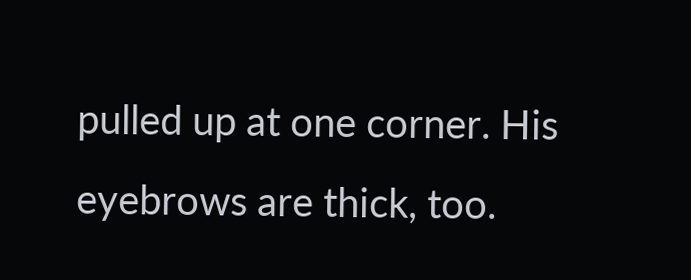pulled up at one corner. His eyebrows are thick, too.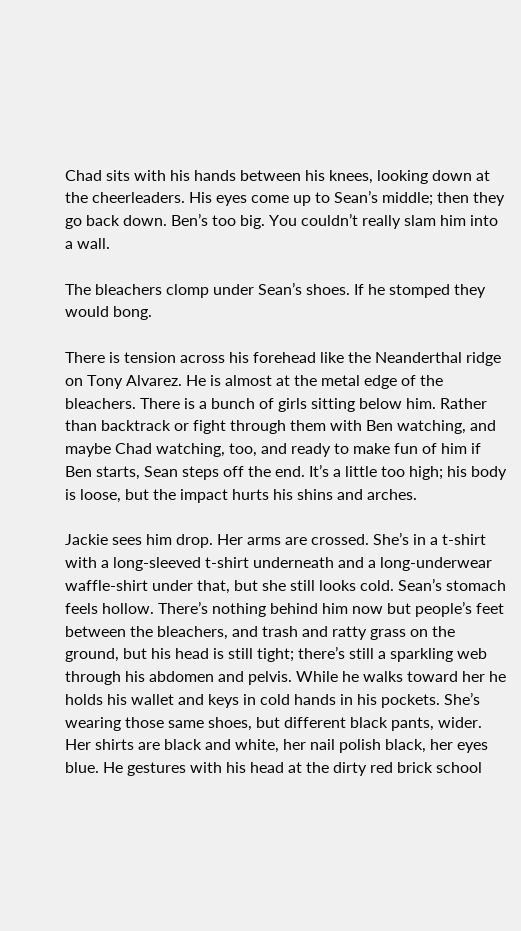Chad sits with his hands between his knees, looking down at the cheerleaders. His eyes come up to Sean’s middle; then they go back down. Ben’s too big. You couldn’t really slam him into a wall.

The bleachers clomp under Sean’s shoes. If he stomped they would bong.

There is tension across his forehead like the Neanderthal ridge on Tony Alvarez. He is almost at the metal edge of the bleachers. There is a bunch of girls sitting below him. Rather than backtrack or fight through them with Ben watching, and maybe Chad watching, too, and ready to make fun of him if Ben starts, Sean steps off the end. It’s a little too high; his body is loose, but the impact hurts his shins and arches.

Jackie sees him drop. Her arms are crossed. She’s in a t-shirt with a long-sleeved t-shirt underneath and a long-underwear waffle-shirt under that, but she still looks cold. Sean’s stomach feels hollow. There’s nothing behind him now but people’s feet between the bleachers, and trash and ratty grass on the ground, but his head is still tight; there’s still a sparkling web through his abdomen and pelvis. While he walks toward her he holds his wallet and keys in cold hands in his pockets. She’s wearing those same shoes, but different black pants, wider. Her shirts are black and white, her nail polish black, her eyes blue. He gestures with his head at the dirty red brick school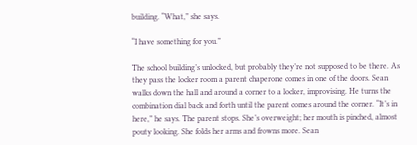building. “What,” she says.

“I have something for you.”

The school building’s unlocked, but probably they’re not supposed to be there. As they pass the locker room a parent chaperone comes in one of the doors. Sean walks down the hall and around a corner to a locker, improvising. He turns the combination dial back and forth until the parent comes around the corner. “It’s in here,” he says. The parent stops. She’s overweight; her mouth is pinched, almost pouty looking. She folds her arms and frowns more. Sean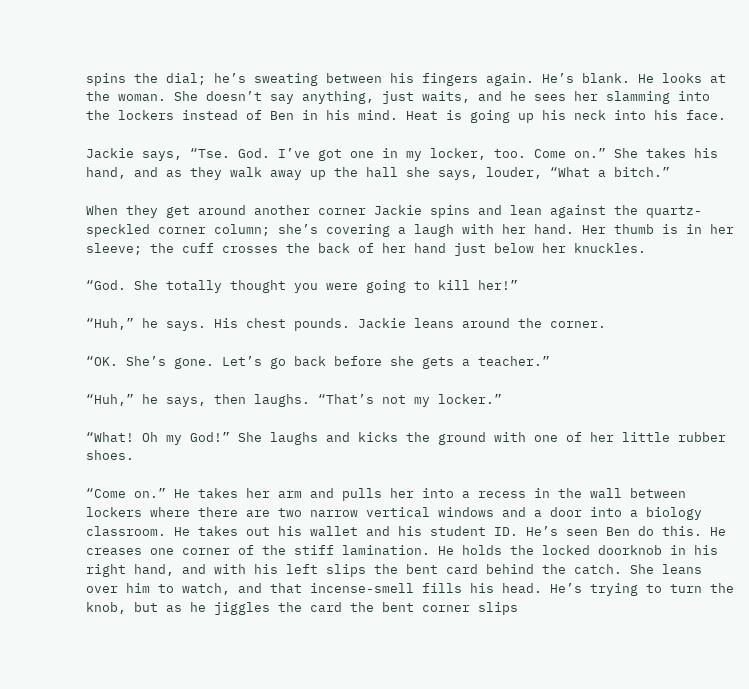spins the dial; he’s sweating between his fingers again. He’s blank. He looks at the woman. She doesn’t say anything, just waits, and he sees her slamming into the lockers instead of Ben in his mind. Heat is going up his neck into his face.

Jackie says, “Tse. God. I’ve got one in my locker, too. Come on.” She takes his hand, and as they walk away up the hall she says, louder, “What a bitch.”

When they get around another corner Jackie spins and lean against the quartz-speckled corner column; she’s covering a laugh with her hand. Her thumb is in her sleeve; the cuff crosses the back of her hand just below her knuckles.

“God. She totally thought you were going to kill her!”

“Huh,” he says. His chest pounds. Jackie leans around the corner.

“OK. She’s gone. Let’s go back before she gets a teacher.”

“Huh,” he says, then laughs. “That’s not my locker.”

“What! Oh my God!” She laughs and kicks the ground with one of her little rubber shoes.

“Come on.” He takes her arm and pulls her into a recess in the wall between lockers where there are two narrow vertical windows and a door into a biology classroom. He takes out his wallet and his student ID. He’s seen Ben do this. He creases one corner of the stiff lamination. He holds the locked doorknob in his right hand, and with his left slips the bent card behind the catch. She leans over him to watch, and that incense-smell fills his head. He’s trying to turn the knob, but as he jiggles the card the bent corner slips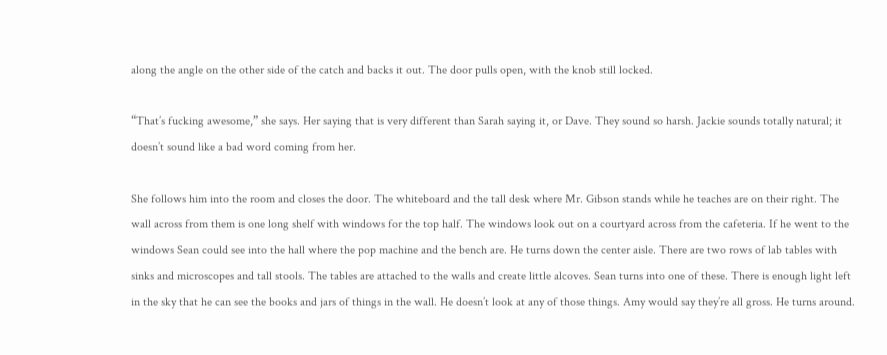along the angle on the other side of the catch and backs it out. The door pulls open, with the knob still locked.

“That’s fucking awesome,” she says. Her saying that is very different than Sarah saying it, or Dave. They sound so harsh. Jackie sounds totally natural; it doesn’t sound like a bad word coming from her.

She follows him into the room and closes the door. The whiteboard and the tall desk where Mr. Gibson stands while he teaches are on their right. The wall across from them is one long shelf with windows for the top half. The windows look out on a courtyard across from the cafeteria. If he went to the windows Sean could see into the hall where the pop machine and the bench are. He turns down the center aisle. There are two rows of lab tables with sinks and microscopes and tall stools. The tables are attached to the walls and create little alcoves. Sean turns into one of these. There is enough light left in the sky that he can see the books and jars of things in the wall. He doesn’t look at any of those things. Amy would say they’re all gross. He turns around.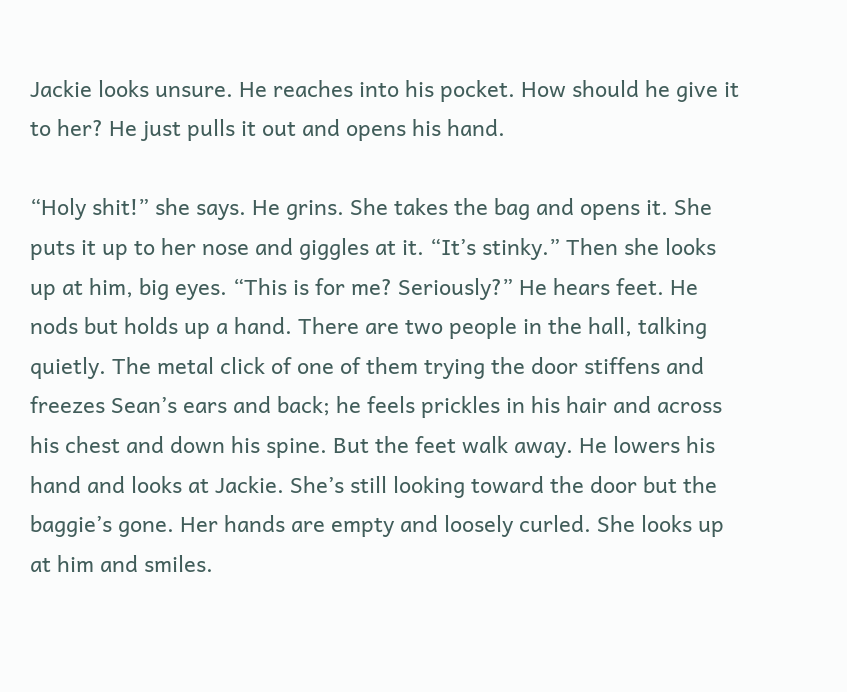Jackie looks unsure. He reaches into his pocket. How should he give it to her? He just pulls it out and opens his hand.

“Holy shit!” she says. He grins. She takes the bag and opens it. She puts it up to her nose and giggles at it. “It’s stinky.” Then she looks up at him, big eyes. “This is for me? Seriously?” He hears feet. He nods but holds up a hand. There are two people in the hall, talking quietly. The metal click of one of them trying the door stiffens and freezes Sean’s ears and back; he feels prickles in his hair and across his chest and down his spine. But the feet walk away. He lowers his hand and looks at Jackie. She’s still looking toward the door but the baggie’s gone. Her hands are empty and loosely curled. She looks up at him and smiles.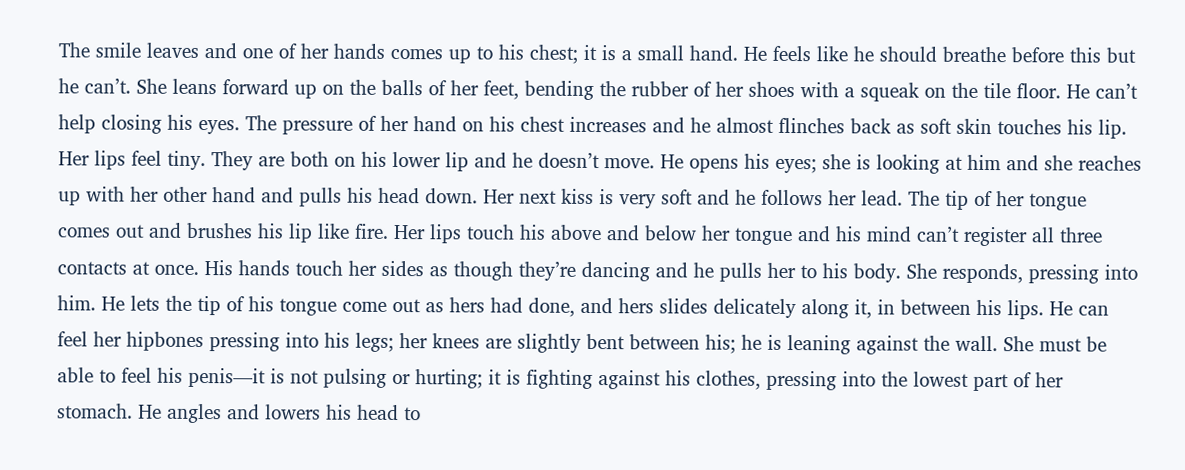The smile leaves and one of her hands comes up to his chest; it is a small hand. He feels like he should breathe before this but he can’t. She leans forward up on the balls of her feet, bending the rubber of her shoes with a squeak on the tile floor. He can’t help closing his eyes. The pressure of her hand on his chest increases and he almost flinches back as soft skin touches his lip. Her lips feel tiny. They are both on his lower lip and he doesn’t move. He opens his eyes; she is looking at him and she reaches up with her other hand and pulls his head down. Her next kiss is very soft and he follows her lead. The tip of her tongue comes out and brushes his lip like fire. Her lips touch his above and below her tongue and his mind can’t register all three contacts at once. His hands touch her sides as though they’re dancing and he pulls her to his body. She responds, pressing into him. He lets the tip of his tongue come out as hers had done, and hers slides delicately along it, in between his lips. He can feel her hipbones pressing into his legs; her knees are slightly bent between his; he is leaning against the wall. She must be able to feel his penis—it is not pulsing or hurting; it is fighting against his clothes, pressing into the lowest part of her stomach. He angles and lowers his head to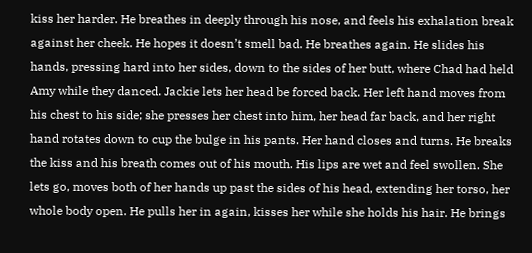kiss her harder. He breathes in deeply through his nose, and feels his exhalation break against her cheek. He hopes it doesn’t smell bad. He breathes again. He slides his hands, pressing hard into her sides, down to the sides of her butt, where Chad had held Amy while they danced. Jackie lets her head be forced back. Her left hand moves from his chest to his side; she presses her chest into him, her head far back, and her right hand rotates down to cup the bulge in his pants. Her hand closes and turns. He breaks the kiss and his breath comes out of his mouth. His lips are wet and feel swollen. She lets go, moves both of her hands up past the sides of his head, extending her torso, her whole body open. He pulls her in again, kisses her while she holds his hair. He brings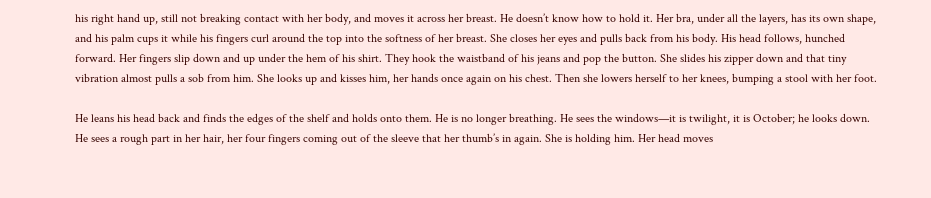his right hand up, still not breaking contact with her body, and moves it across her breast. He doesn’t know how to hold it. Her bra, under all the layers, has its own shape, and his palm cups it while his fingers curl around the top into the softness of her breast. She closes her eyes and pulls back from his body. His head follows, hunched forward. Her fingers slip down and up under the hem of his shirt. They hook the waistband of his jeans and pop the button. She slides his zipper down and that tiny vibration almost pulls a sob from him. She looks up and kisses him, her hands once again on his chest. Then she lowers herself to her knees, bumping a stool with her foot.

He leans his head back and finds the edges of the shelf and holds onto them. He is no longer breathing. He sees the windows—it is twilight, it is October; he looks down. He sees a rough part in her hair, her four fingers coming out of the sleeve that her thumb’s in again. She is holding him. Her head moves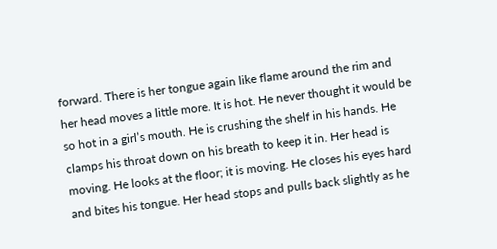forward. There is her tongue again like flame around the rim and her head moves a little more. It is hot. He never thought it would be so hot in a girl’s mouth. He is crushing the shelf in his hands. He clamps his throat down on his breath to keep it in. Her head is moving. He looks at the floor; it is moving. He closes his eyes hard and bites his tongue. Her head stops and pulls back slightly as he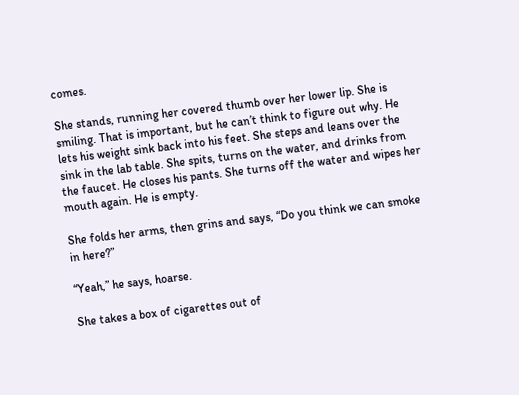comes.

She stands, running her covered thumb over her lower lip. She is smiling. That is important, but he can’t think to figure out why. He lets his weight sink back into his feet. She steps and leans over the sink in the lab table. She spits, turns on the water, and drinks from the faucet. He closes his pants. She turns off the water and wipes her mouth again. He is empty.

She folds her arms, then grins and says, “Do you think we can smoke in here?”

“Yeah,” he says, hoarse.

She takes a box of cigarettes out of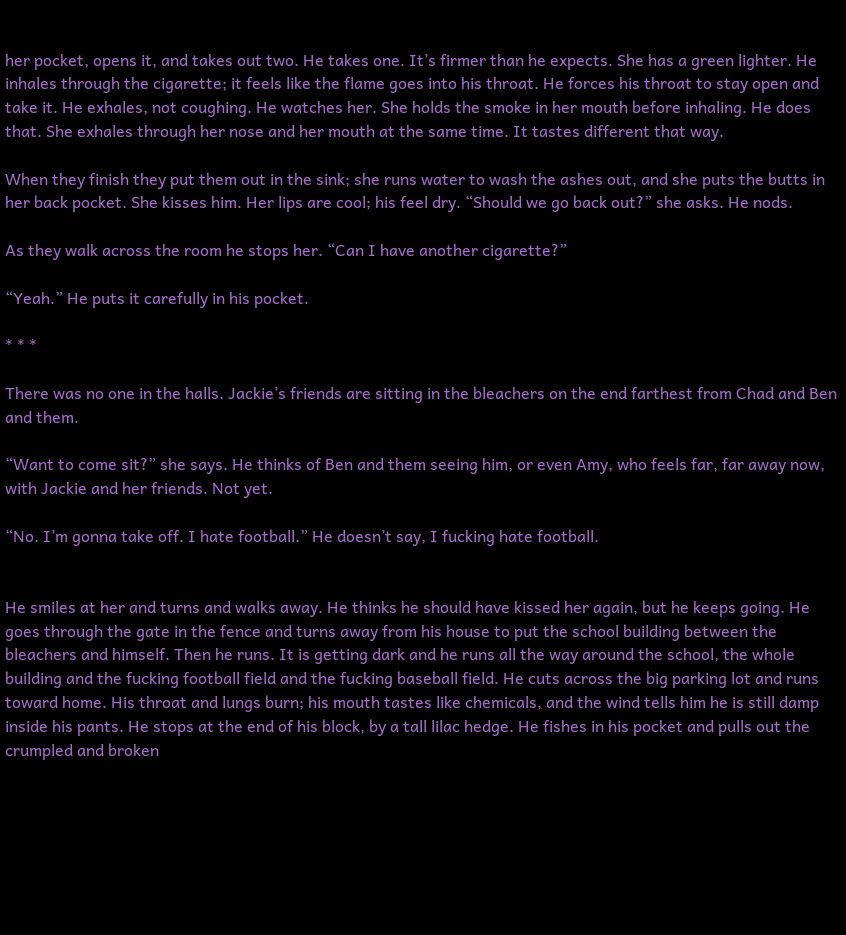her pocket, opens it, and takes out two. He takes one. It’s firmer than he expects. She has a green lighter. He inhales through the cigarette; it feels like the flame goes into his throat. He forces his throat to stay open and take it. He exhales, not coughing. He watches her. She holds the smoke in her mouth before inhaling. He does that. She exhales through her nose and her mouth at the same time. It tastes different that way.

When they finish they put them out in the sink; she runs water to wash the ashes out, and she puts the butts in her back pocket. She kisses him. Her lips are cool; his feel dry. “Should we go back out?” she asks. He nods.

As they walk across the room he stops her. “Can I have another cigarette?”

“Yeah.” He puts it carefully in his pocket.

* * *

There was no one in the halls. Jackie’s friends are sitting in the bleachers on the end farthest from Chad and Ben and them.

“Want to come sit?” she says. He thinks of Ben and them seeing him, or even Amy, who feels far, far away now, with Jackie and her friends. Not yet.

“No. I’m gonna take off. I hate football.” He doesn’t say, I fucking hate football.


He smiles at her and turns and walks away. He thinks he should have kissed her again, but he keeps going. He goes through the gate in the fence and turns away from his house to put the school building between the bleachers and himself. Then he runs. It is getting dark and he runs all the way around the school, the whole building and the fucking football field and the fucking baseball field. He cuts across the big parking lot and runs toward home. His throat and lungs burn; his mouth tastes like chemicals, and the wind tells him he is still damp inside his pants. He stops at the end of his block, by a tall lilac hedge. He fishes in his pocket and pulls out the crumpled and broken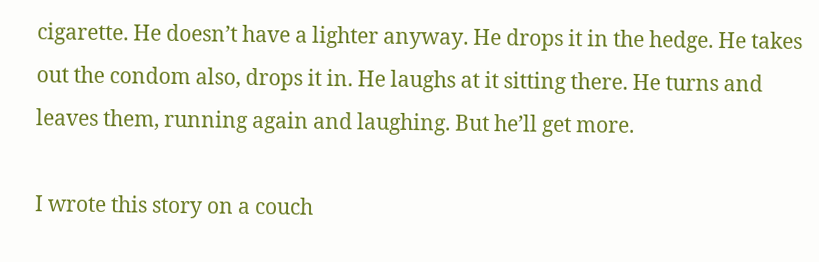cigarette. He doesn’t have a lighter anyway. He drops it in the hedge. He takes out the condom also, drops it in. He laughs at it sitting there. He turns and leaves them, running again and laughing. But he’ll get more.

I wrote this story on a couch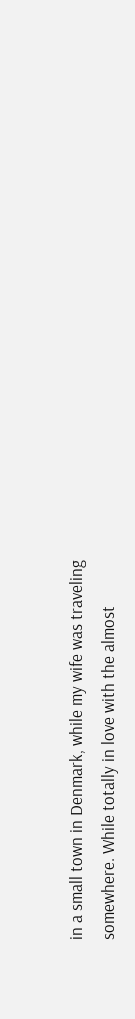in a small town in Denmark, while my wife was traveling somewhere. While totally in love with the almost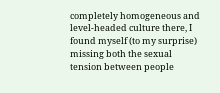completely homogeneous and level-headed culture there, I found myself (to my surprise) missing both the sexual tension between people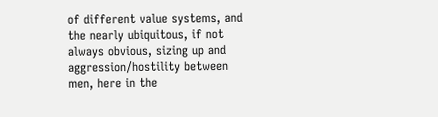of different value systems, and the nearly ubiquitous, if not always obvious, sizing up and aggression/hostility between men, here in the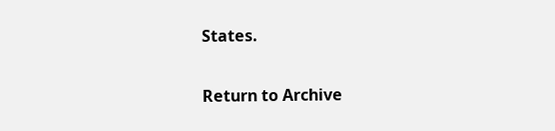States.

Return to Archive